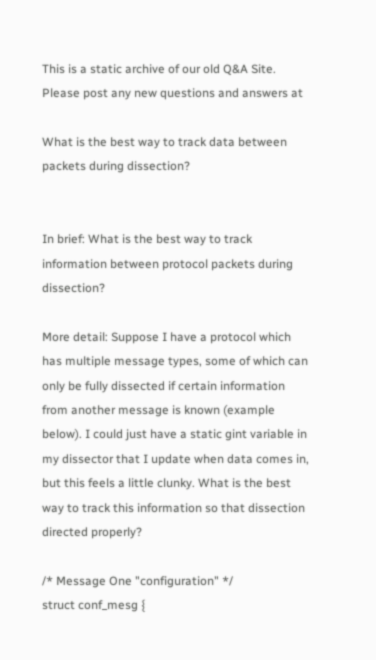This is a static archive of our old Q&A Site. Please post any new questions and answers at

What is the best way to track data between packets during dissection?


In brief: What is the best way to track information between protocol packets during dissection?

More detail: Suppose I have a protocol which has multiple message types, some of which can only be fully dissected if certain information from another message is known (example below). I could just have a static gint variable in my dissector that I update when data comes in, but this feels a little clunky. What is the best way to track this information so that dissection directed properly?

/* Message One "configuration" */
struct conf_mesg {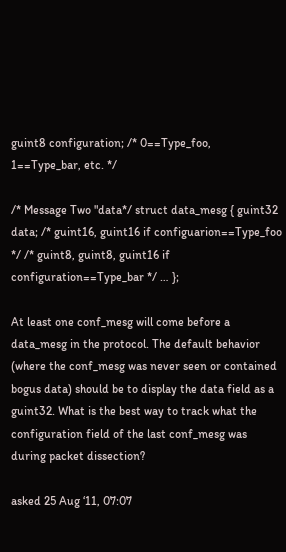guint8 configuration; /* 0==Type_foo, 1==Type_bar, etc. */

/* Message Two "data*/ struct data_mesg { guint32 data; /* guint16, guint16 if configuarion==Type_foo */ /* guint8, guint8, guint16 if configuration==Type_bar */ … };

At least one conf_mesg will come before a data_mesg in the protocol. The default behavior (where the conf_mesg was never seen or contained bogus data) should be to display the data field as a guint32. What is the best way to track what the configuration field of the last conf_mesg was during packet dissection?

asked 25 Aug ‘11, 07:07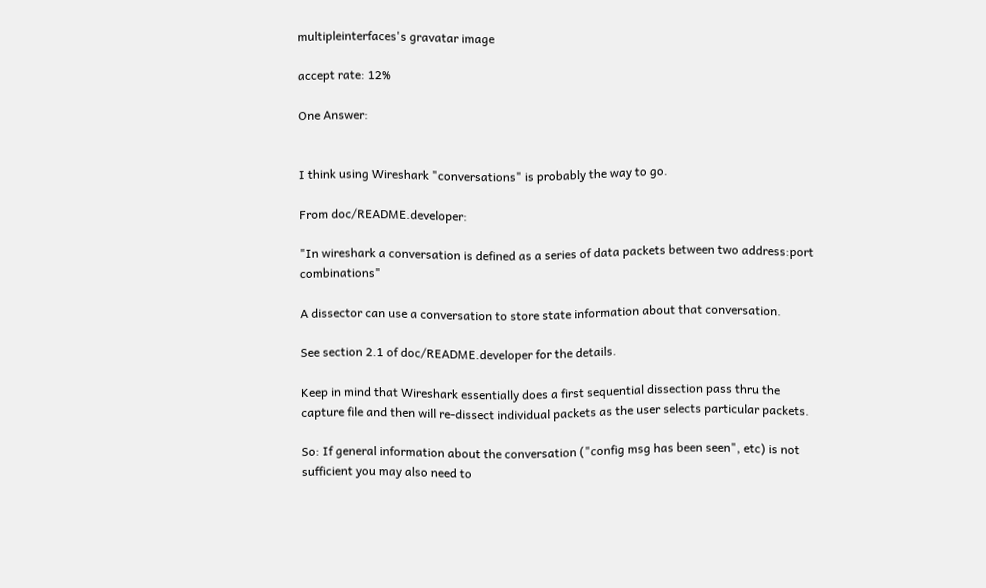multipleinterfaces's gravatar image

accept rate: 12%

One Answer:


I think using Wireshark "conversations" is probably the way to go.

From doc/README.developer:

"In wireshark a conversation is defined as a series of data packets between two address:port combinations"

A dissector can use a conversation to store state information about that conversation.

See section 2.1 of doc/README.developer for the details.

Keep in mind that Wireshark essentially does a first sequential dissection pass thru the capture file and then will re-dissect individual packets as the user selects particular packets.

So: If general information about the conversation ("config msg has been seen", etc) is not sufficient you may also need to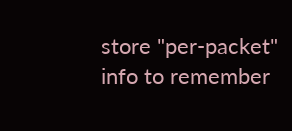store "per-packet" info to remember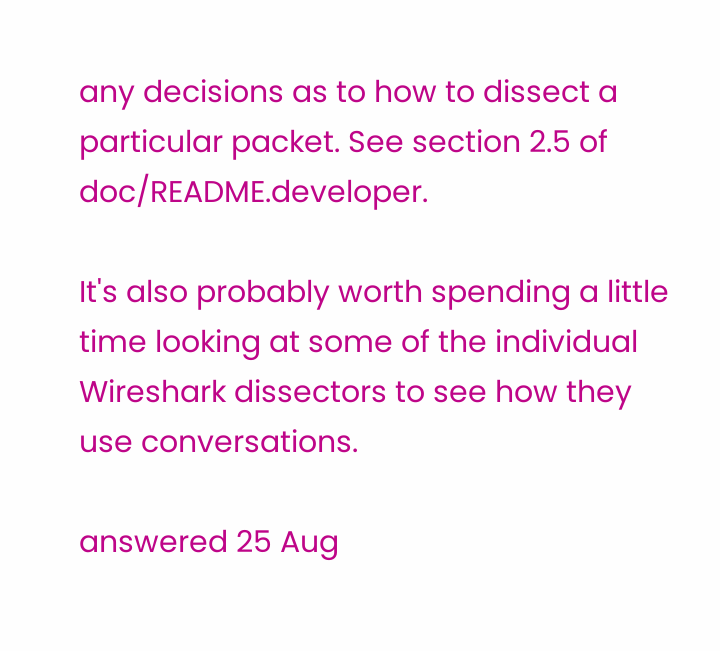any decisions as to how to dissect a particular packet. See section 2.5 of doc/README.developer.

It's also probably worth spending a little time looking at some of the individual Wireshark dissectors to see how they use conversations.

answered 25 Aug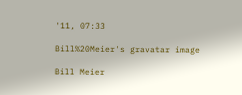'11, 07:33

Bill%20Meier's gravatar image

Bill Meier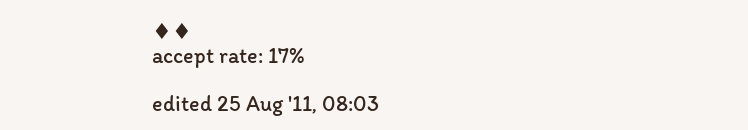♦♦
accept rate: 17%

edited 25 Aug '11, 08:03